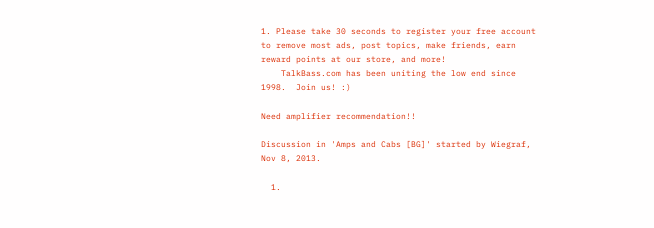1. Please take 30 seconds to register your free account to remove most ads, post topics, make friends, earn reward points at our store, and more!
    TalkBass.com has been uniting the low end since 1998.  Join us! :)

Need amplifier recommendation!!

Discussion in 'Amps and Cabs [BG]' started by Wiegraf, Nov 8, 2013.

  1.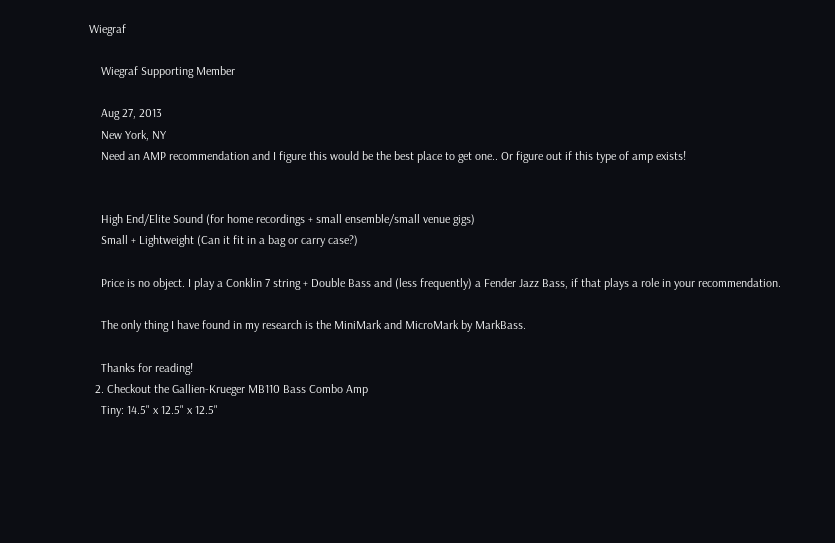Wiegraf

    Wiegraf Supporting Member

    Aug 27, 2013
    New York, NY
    Need an AMP recommendation and I figure this would be the best place to get one.. Or figure out if this type of amp exists!


    High End/Elite Sound (for home recordings + small ensemble/small venue gigs)
    Small + Lightweight (Can it fit in a bag or carry case?)

    Price is no object. I play a Conklin 7 string + Double Bass and (less frequently) a Fender Jazz Bass, if that plays a role in your recommendation.

    The only thing I have found in my research is the MiniMark and MicroMark by MarkBass.

    Thanks for reading!
  2. Checkout the Gallien-Krueger MB110 Bass Combo Amp
    Tiny: 14.5" x 12.5" x 12.5"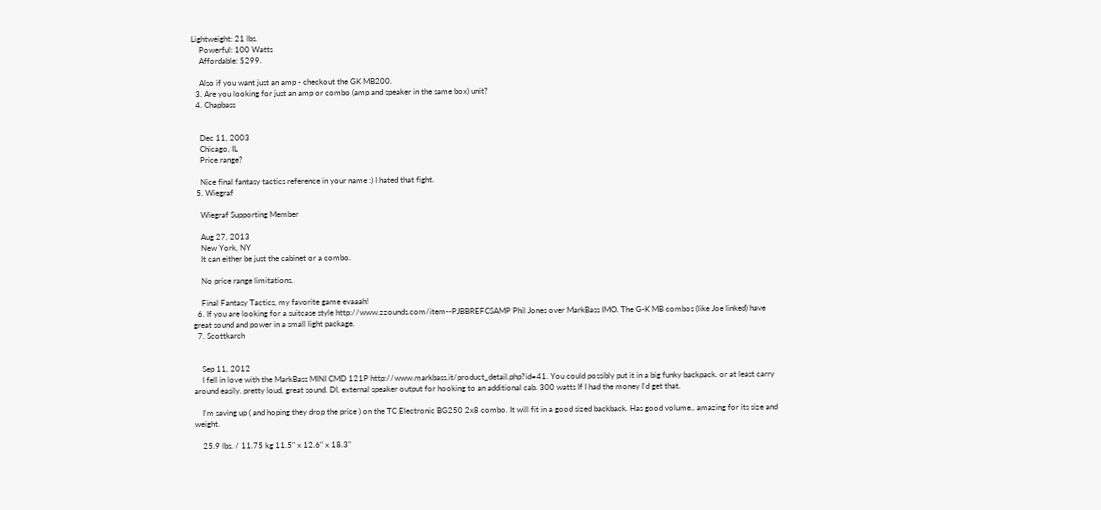Lightweight: 21 lbs.
    Powerful: 100 Watts
    Affordable: $299.

    Also if you want just an amp - checkout the GK MB200.
  3. Are you looking for just an amp or combo (amp and speaker in the same box) unit?
  4. Chapbass


    Dec 11, 2003
    Chicago, IL
    Price range?

    Nice final fantasy tactics reference in your name :) I hated that fight.
  5. Wiegraf

    Wiegraf Supporting Member

    Aug 27, 2013
    New York, NY
    It can either be just the cabinet or a combo.

    No price range limitations.

    Final Fantasy Tactics, my favorite game evaaah!
  6. If you are looking for a suitcase style http://www.zzounds.com/item--PJBBREFCSAMP Phil Jones over MarkBass IMO. The G-K MB combos (like Joe linked) have great sound and power in a small light package.
  7. Scottkarch


    Sep 11, 2012
    I fell in love with the MarkBass MINI CMD 121P http://www.markbass.it/product_detail.php?id=41. You could possibly put it in a big funky backpack. or at least carry around easily. pretty loud, great sound. DI, external speaker output for hooking to an additional cab. 300 watts If I had the money I'd get that.

    I'm saving up ( and hoping they drop the price ) on the TC Electronic BG250 2x8 combo. It will fit in a good sized backback. Has good volume.. amazing for its size and weight.

    25.9 lbs. / 11.75 kg 11.5" x 12.6" x 18.3"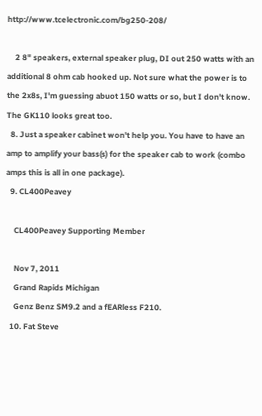http://www.tcelectronic.com/bg250-208/

    2 8" speakers, external speaker plug, DI out 250 watts with an additional 8 ohm cab hooked up. Not sure what the power is to the 2x8s, I'm guessing abuot 150 watts or so, but I don't know. The GK110 looks great too.
  8. Just a speaker cabinet won't help you. You have to have an amp to amplify your bass(s) for the speaker cab to work (combo amps this is all in one package).
  9. CL400Peavey

    CL400Peavey Supporting Member

    Nov 7, 2011
    Grand Rapids Michigan
    Genz Benz SM9.2 and a fEARless F210.
  10. Fat Steve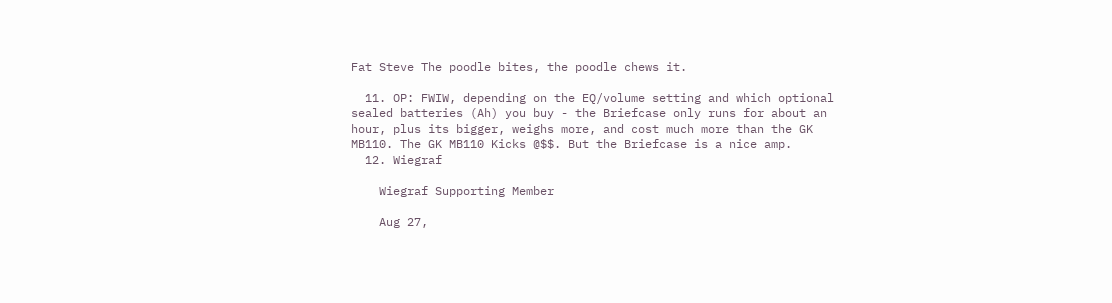Fat Steve The poodle bites, the poodle chews it.

  11. OP: FWIW, depending on the EQ/volume setting and which optional sealed batteries (Ah) you buy - the Briefcase only runs for about an hour, plus its bigger, weighs more, and cost much more than the GK MB110. The GK MB110 Kicks @$$. But the Briefcase is a nice amp.
  12. Wiegraf

    Wiegraf Supporting Member

    Aug 27,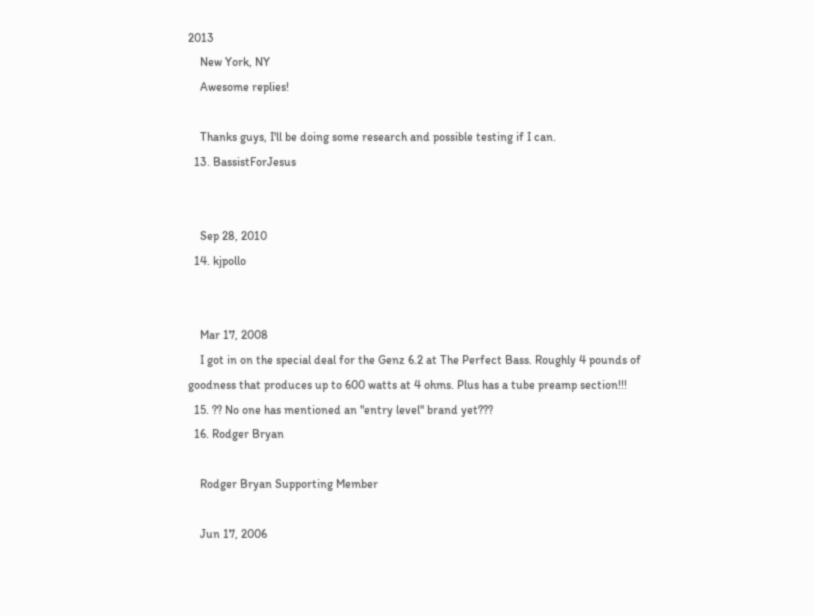2013
    New York, NY
    Awesome replies!

    Thanks guys, I'll be doing some research and possible testing if I can.
  13. BassistForJesus


    Sep 28, 2010
  14. kjpollo


    Mar 17, 2008
    I got in on the special deal for the Genz 6.2 at The Perfect Bass. Roughly 4 pounds of goodness that produces up to 600 watts at 4 ohms. Plus has a tube preamp section!!!
  15. ?? No one has mentioned an "entry level" brand yet???
  16. Rodger Bryan

    Rodger Bryan Supporting Member

    Jun 17, 2006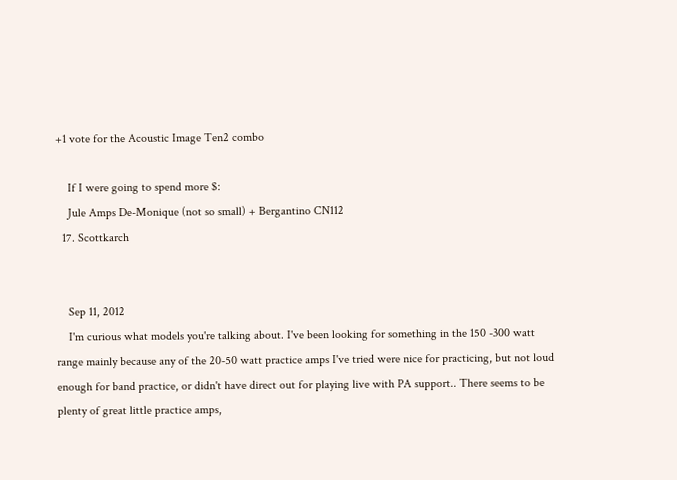+1 vote for the Acoustic Image Ten2 combo

    If I were going to spend more $:
    Jule Amps De-Monique (not so small) + Bergantino CN112
  17. Scottkarch


    Sep 11, 2012
    I'm curious what models you're talking about. I've been looking for something in the 150 -300 watt range mainly because any of the 20-50 watt practice amps I've tried were nice for practicing, but not loud enough for band practice, or didn't have direct out for playing live with PA support.. There seems to be plenty of great little practice amps,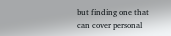but finding one that can cover personal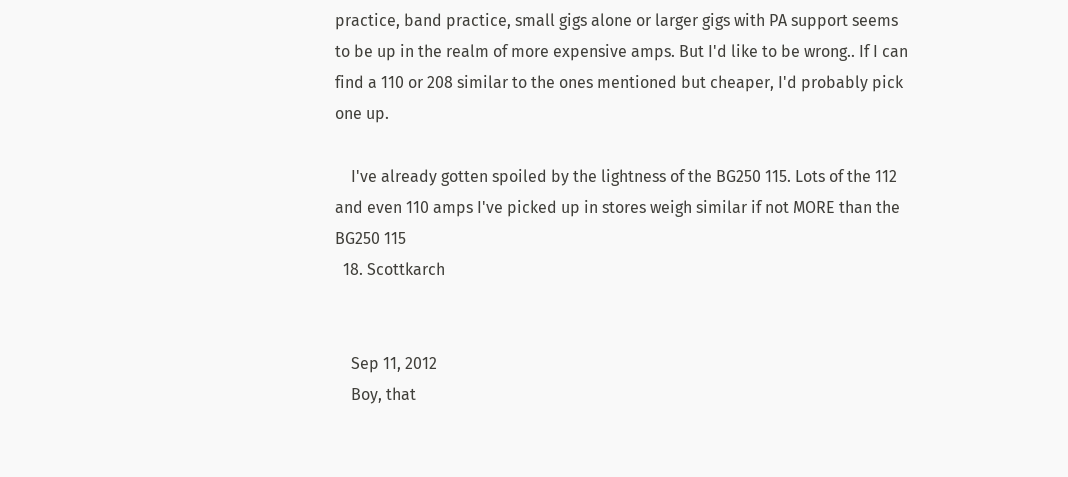practice, band practice, small gigs alone or larger gigs with PA support seems to be up in the realm of more expensive amps. But I'd like to be wrong.. If I can find a 110 or 208 similar to the ones mentioned but cheaper, I'd probably pick one up.

    I've already gotten spoiled by the lightness of the BG250 115. Lots of the 112 and even 110 amps I've picked up in stores weigh similar if not MORE than the BG250 115
  18. Scottkarch


    Sep 11, 2012
    Boy, that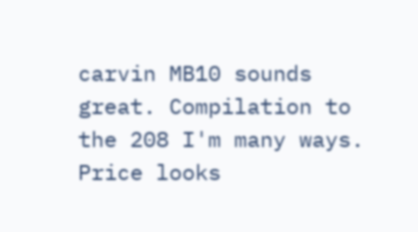carvin MB10 sounds great. Compilation to the 208 I'm many ways. Price looks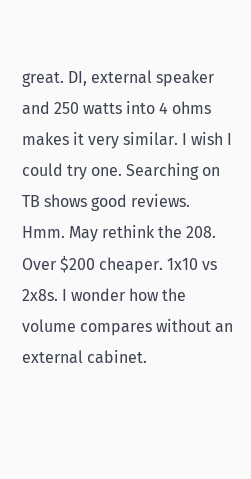great. DI, external speaker and 250 watts into 4 ohms makes it very similar. I wish I could try one. Searching on TB shows good reviews. Hmm. May rethink the 208. Over $200 cheaper. 1x10 vs 2x8s. I wonder how the volume compares without an external cabinet.